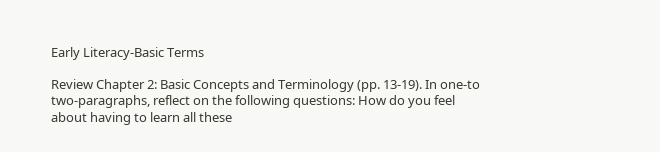Early Literacy-Basic Terms

Review Chapter 2: Basic Concepts and Terminology (pp. 13-19). In one-to two-paragraphs, reflect on the following questions: How do you feel about having to learn all these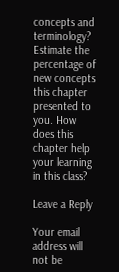concepts and terminology? Estimate the percentage of new concepts this chapter presented to you. How does this chapter help your learning in this class?

Leave a Reply

Your email address will not be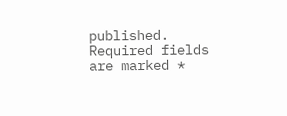published. Required fields are marked *